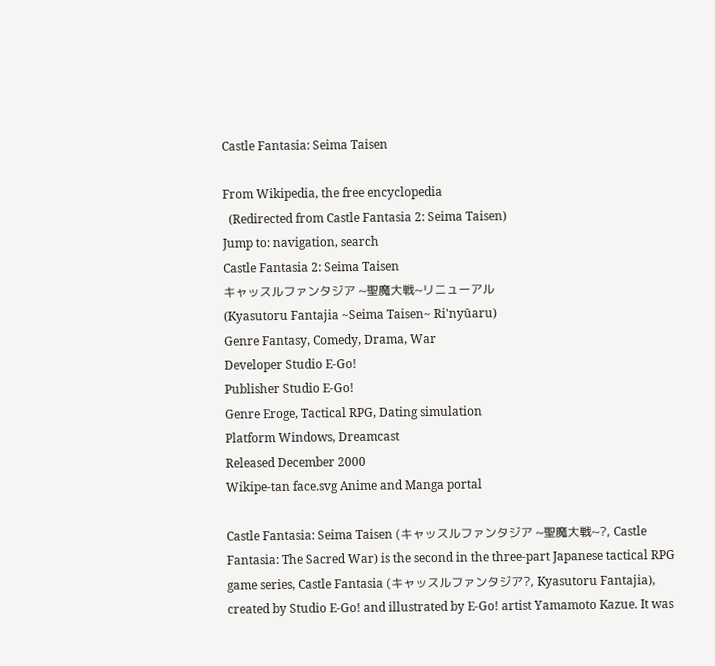Castle Fantasia: Seima Taisen

From Wikipedia, the free encyclopedia
  (Redirected from Castle Fantasia 2: Seima Taisen)
Jump to: navigation, search
Castle Fantasia 2: Seima Taisen
キャッスルファンタジア ~聖魔大戦~リニューアル
(Kyasutoru Fantajia ~Seima Taisen~ Ri'nyūaru)
Genre Fantasy, Comedy, Drama, War
Developer Studio E-Go!
Publisher Studio E-Go!
Genre Eroge, Tactical RPG, Dating simulation
Platform Windows, Dreamcast
Released December 2000
Wikipe-tan face.svg Anime and Manga portal

Castle Fantasia: Seima Taisen (キャッスルファンタジア ~聖魔大戦~?, Castle Fantasia: The Sacred War) is the second in the three-part Japanese tactical RPG game series, Castle Fantasia (キャッスルファンタジア?, Kyasutoru Fantajia), created by Studio E-Go! and illustrated by E-Go! artist Yamamoto Kazue. It was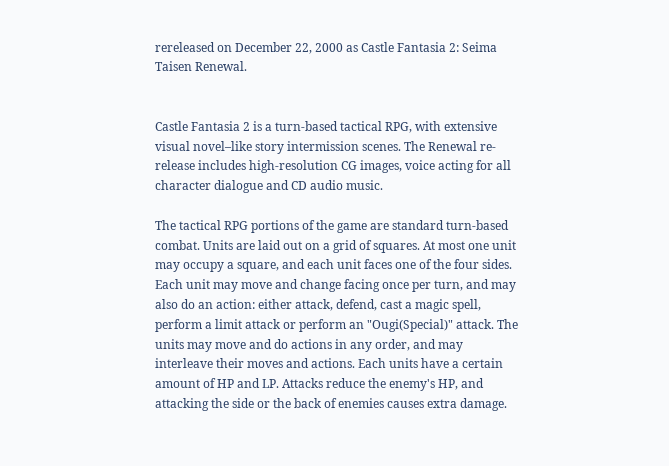rereleased on December 22, 2000 as Castle Fantasia 2: Seima Taisen Renewal.


Castle Fantasia 2 is a turn-based tactical RPG, with extensive visual novel–like story intermission scenes. The Renewal re-release includes high-resolution CG images, voice acting for all character dialogue and CD audio music.

The tactical RPG portions of the game are standard turn-based combat. Units are laid out on a grid of squares. At most one unit may occupy a square, and each unit faces one of the four sides. Each unit may move and change facing once per turn, and may also do an action: either attack, defend, cast a magic spell, perform a limit attack or perform an "Ougi(Special)" attack. The units may move and do actions in any order, and may interleave their moves and actions. Each units have a certain amount of HP and LP. Attacks reduce the enemy's HP, and attacking the side or the back of enemies causes extra damage.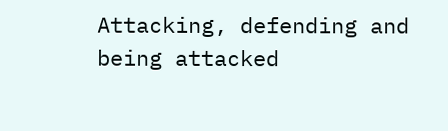Attacking, defending and being attacked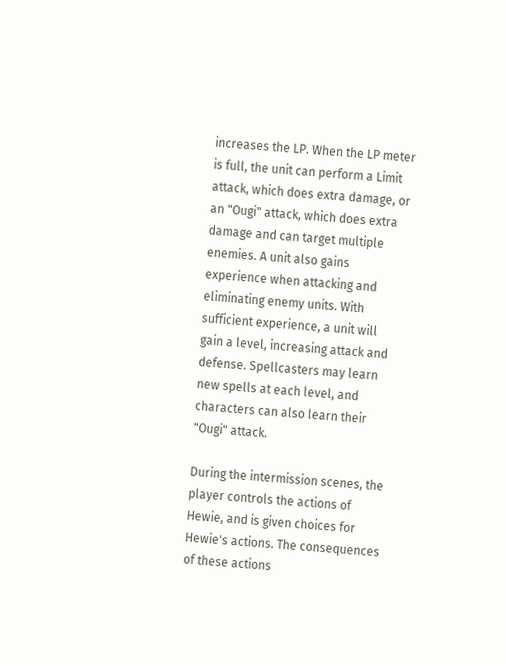increases the LP. When the LP meter is full, the unit can perform a Limit attack, which does extra damage, or an "Ougi" attack, which does extra damage and can target multiple enemies. A unit also gains experience when attacking and eliminating enemy units. With sufficient experience, a unit will gain a level, increasing attack and defense. Spellcasters may learn new spells at each level, and characters can also learn their "Ougi" attack.

During the intermission scenes, the player controls the actions of Hewie, and is given choices for Hewie's actions. The consequences of these actions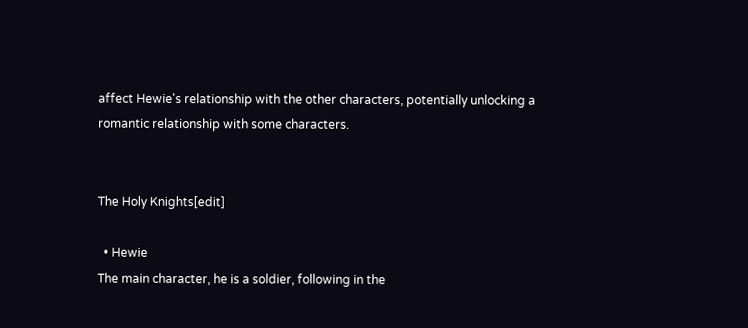affect Hewie's relationship with the other characters, potentially unlocking a romantic relationship with some characters.


The Holy Knights[edit]

  • Hewie
The main character, he is a soldier, following in the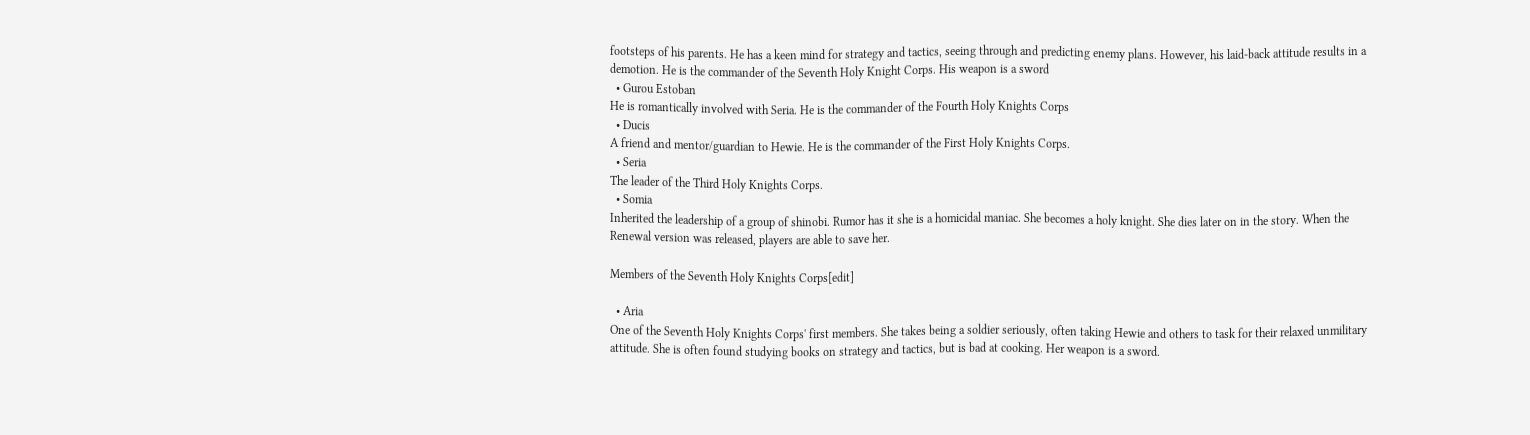footsteps of his parents. He has a keen mind for strategy and tactics, seeing through and predicting enemy plans. However, his laid-back attitude results in a demotion. He is the commander of the Seventh Holy Knight Corps. His weapon is a sword
  • Gurou Estoban
He is romantically involved with Seria. He is the commander of the Fourth Holy Knights Corps
  • Ducis
A friend and mentor/guardian to Hewie. He is the commander of the First Holy Knights Corps.
  • Seria
The leader of the Third Holy Knights Corps.
  • Somia
Inherited the leadership of a group of shinobi. Rumor has it she is a homicidal maniac. She becomes a holy knight. She dies later on in the story. When the Renewal version was released, players are able to save her.

Members of the Seventh Holy Knights Corps[edit]

  • Aria
One of the Seventh Holy Knights Corps' first members. She takes being a soldier seriously, often taking Hewie and others to task for their relaxed unmilitary attitude. She is often found studying books on strategy and tactics, but is bad at cooking. Her weapon is a sword.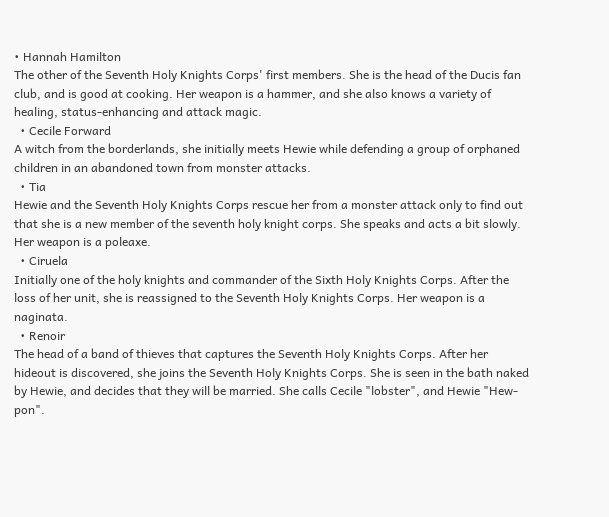• Hannah Hamilton
The other of the Seventh Holy Knights Corps' first members. She is the head of the Ducis fan club, and is good at cooking. Her weapon is a hammer, and she also knows a variety of healing, status-enhancing and attack magic.
  • Cecile Forward
A witch from the borderlands, she initially meets Hewie while defending a group of orphaned children in an abandoned town from monster attacks.
  • Tia
Hewie and the Seventh Holy Knights Corps rescue her from a monster attack only to find out that she is a new member of the seventh holy knight corps. She speaks and acts a bit slowly. Her weapon is a poleaxe.
  • Ciruela
Initially one of the holy knights and commander of the Sixth Holy Knights Corps. After the loss of her unit, she is reassigned to the Seventh Holy Knights Corps. Her weapon is a naginata.
  • Renoir
The head of a band of thieves that captures the Seventh Holy Knights Corps. After her hideout is discovered, she joins the Seventh Holy Knights Corps. She is seen in the bath naked by Hewie, and decides that they will be married. She calls Cecile "lobster", and Hewie "Hew-pon".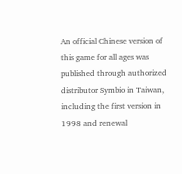An official Chinese version of this game for all ages was published through authorized distributor Symbio in Taiwan, including the first version in 1998 and renewal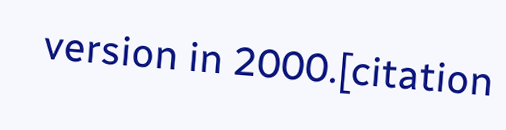version in 2000.[citation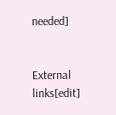needed]


External links[edit]